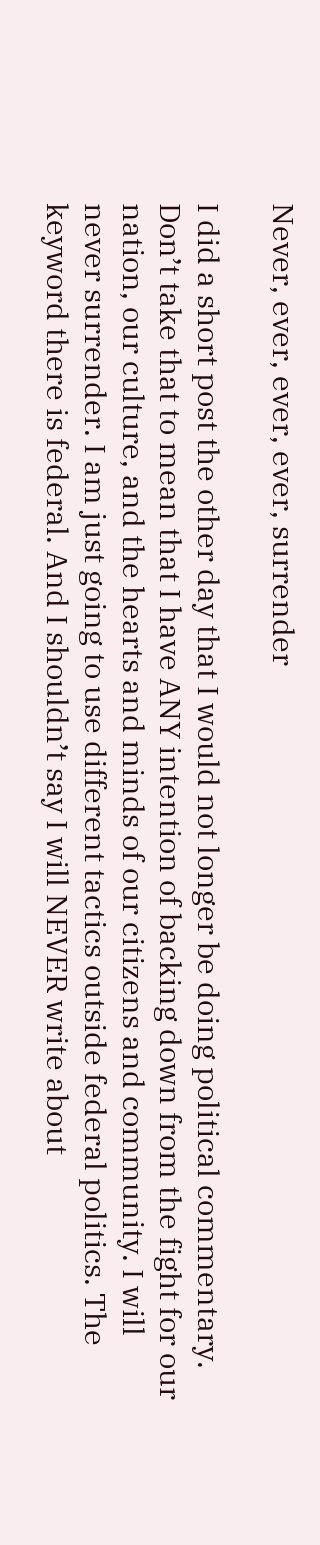Never, ever, ever, ever, surrender

I did a short post the other day that I would not longer be doing political commentary. Don’t take that to mean that I have ANY intention of backing down from the fight for our nation, our culture, and the hearts and minds of our citizens and community. I will never surrender. I am just going to use different tactics outside federal politics. The keyword there is federal. And I shouldn’t say I will NEVER write about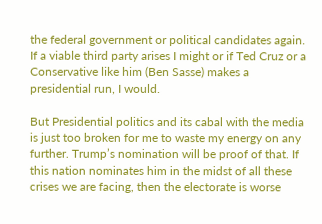the federal government or political candidates again. If a viable third party arises I might or if Ted Cruz or a Conservative like him (Ben Sasse) makes a presidential run, I would.

But Presidential politics and its cabal with the media is just too broken for me to waste my energy on any further. Trump’s nomination will be proof of that. If this nation nominates him in the midst of all these crises we are facing, then the electorate is worse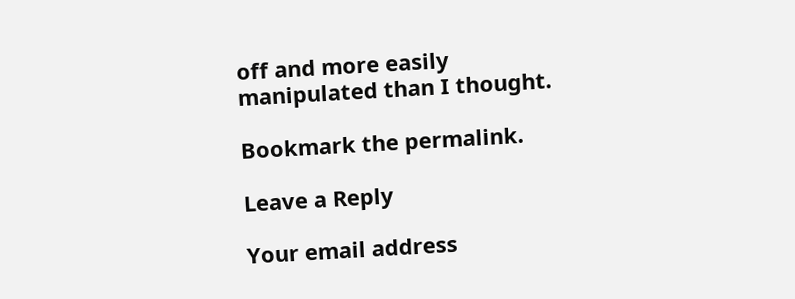off and more easily manipulated than I thought.

Bookmark the permalink.

Leave a Reply

Your email address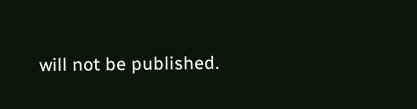will not be published.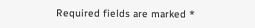Required fields are marked *